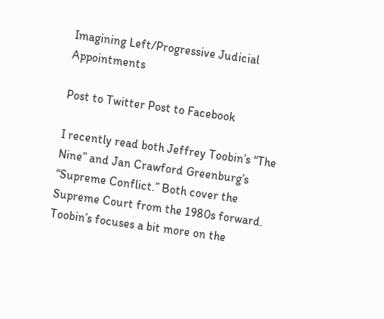Imagining Left/Progressive Judicial Appointments

Post to Twitter Post to Facebook

I recently read both Jeffrey Toobin’s “The Nine” and Jan Crawford Greenburg’s “Supreme Conflict.” Both cover the Supreme Court from the 1980s forward. Toobin’s focuses a bit more on the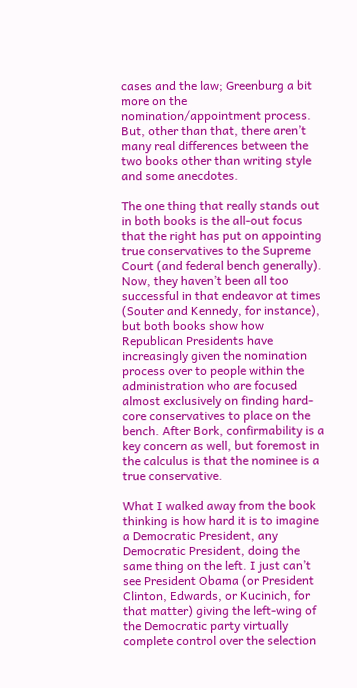cases and the law; Greenburg a bit more on the nomination/appointment process. But, other than that, there aren’t many real differences between the two books other than writing style and some anecdotes.

The one thing that really stands out in both books is the all-out focus that the right has put on appointing true conservatives to the Supreme Court (and federal bench generally). Now, they haven’t been all too successful in that endeavor at times (Souter and Kennedy, for instance), but both books show how Republican Presidents have increasingly given the nomination process over to people within the administration who are focused almost exclusively on finding hard-core conservatives to place on the bench. After Bork, confirmability is a key concern as well, but foremost in the calculus is that the nominee is a true conservative.

What I walked away from the book thinking is how hard it is to imagine a Democratic President, any Democratic President, doing the same thing on the left. I just can’t see President Obama (or President Clinton, Edwards, or Kucinich, for that matter) giving the left-wing of the Democratic party virtually complete control over the selection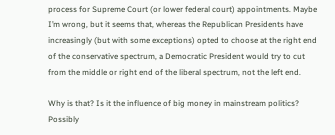process for Supreme Court (or lower federal court) appointments. Maybe I’m wrong, but it seems that, whereas the Republican Presidents have increasingly (but with some exceptions) opted to choose at the right end of the conservative spectrum, a Democratic President would try to cut from the middle or right end of the liberal spectrum, not the left end.

Why is that? Is it the influence of big money in mainstream politics? Possibly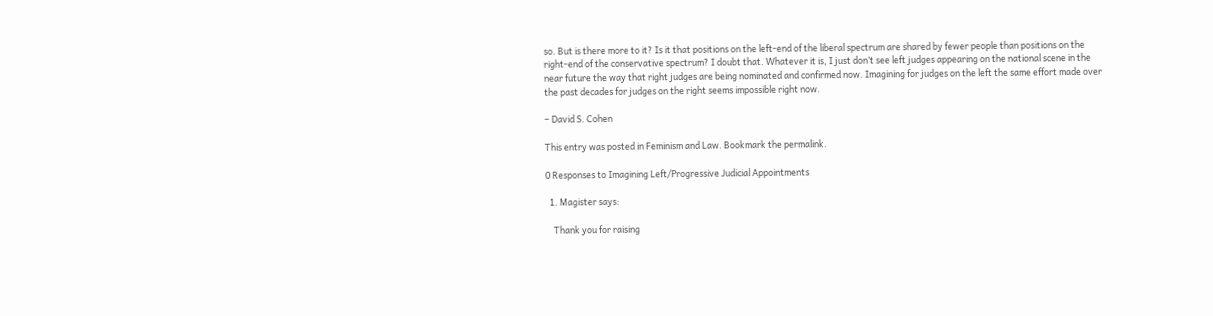so. But is there more to it? Is it that positions on the left-end of the liberal spectrum are shared by fewer people than positions on the right-end of the conservative spectrum? I doubt that. Whatever it is, I just don’t see left judges appearing on the national scene in the near future the way that right judges are being nominated and confirmed now. Imagining for judges on the left the same effort made over the past decades for judges on the right seems impossible right now.

– David S. Cohen

This entry was posted in Feminism and Law. Bookmark the permalink.

0 Responses to Imagining Left/Progressive Judicial Appointments

  1. Magister says:

    Thank you for raising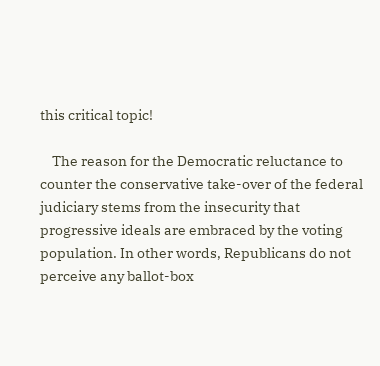this critical topic!

    The reason for the Democratic reluctance to counter the conservative take-over of the federal judiciary stems from the insecurity that progressive ideals are embraced by the voting population. In other words, Republicans do not perceive any ballot-box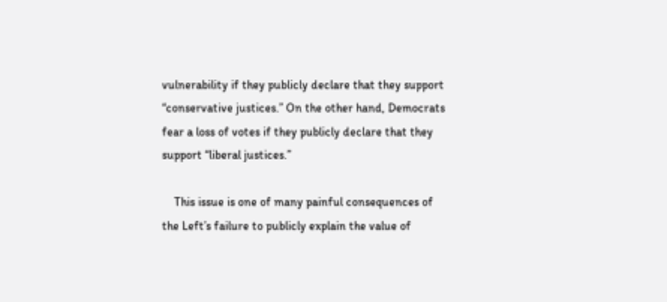vulnerability if they publicly declare that they support “conservative justices.” On the other hand, Democrats fear a loss of votes if they publicly declare that they support “liberal justices.”

    This issue is one of many painful consequences of the Left’s failure to publicly explain the value of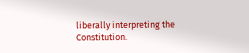liberally interpreting the Constitution.